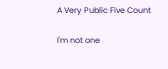A Very Public Five Count

I'm not one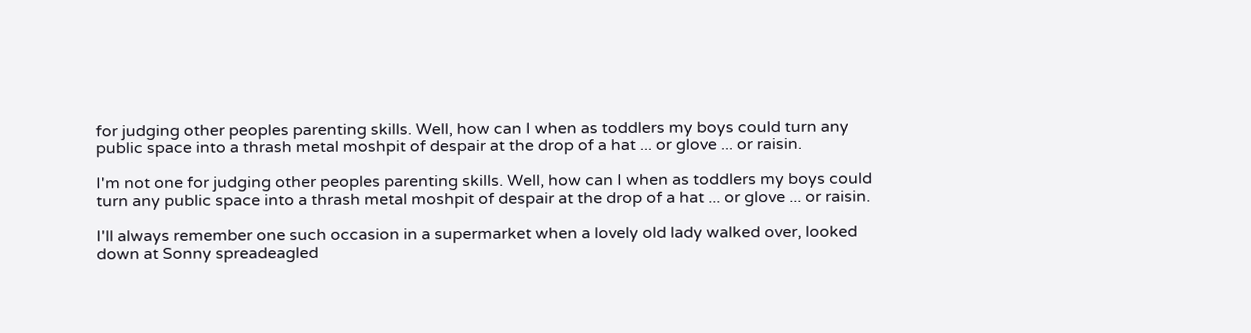for judging other peoples parenting skills. Well, how can I when as toddlers my boys could turn any public space into a thrash metal moshpit of despair at the drop of a hat ... or glove ... or raisin.

I'm not one for judging other peoples parenting skills. Well, how can I when as toddlers my boys could turn any public space into a thrash metal moshpit of despair at the drop of a hat ... or glove ... or raisin.

I'll always remember one such occasion in a supermarket when a lovely old lady walked over, looked down at Sonny spreadeagled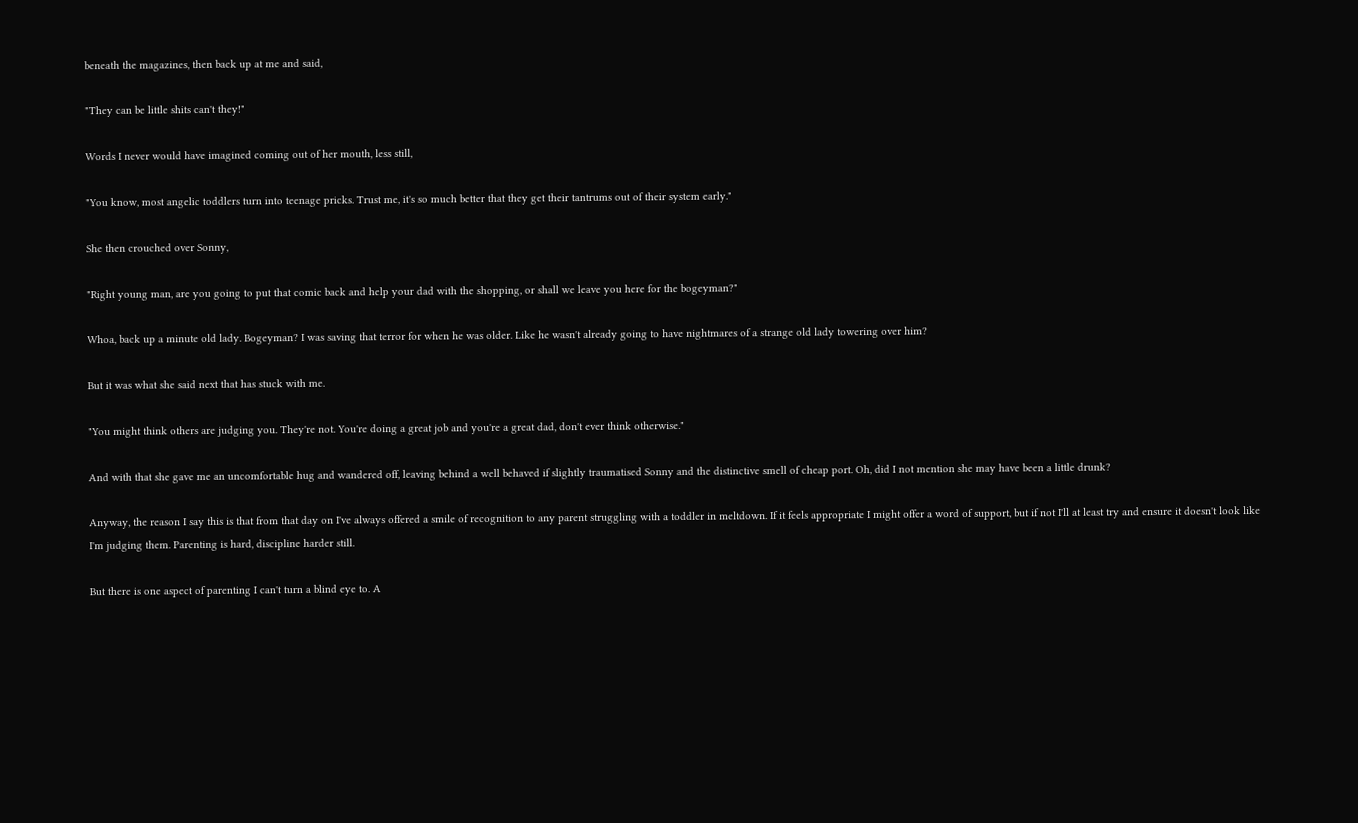beneath the magazines, then back up at me and said,

"They can be little shits can't they!"

Words I never would have imagined coming out of her mouth, less still,

"You know, most angelic toddlers turn into teenage pricks. Trust me, it's so much better that they get their tantrums out of their system early."

She then crouched over Sonny,

"Right young man, are you going to put that comic back and help your dad with the shopping, or shall we leave you here for the bogeyman?"

Whoa, back up a minute old lady. Bogeyman? I was saving that terror for when he was older. Like he wasn't already going to have nightmares of a strange old lady towering over him?

But it was what she said next that has stuck with me.

"You might think others are judging you. They're not. You're doing a great job and you're a great dad, don't ever think otherwise."

And with that she gave me an uncomfortable hug and wandered off, leaving behind a well behaved if slightly traumatised Sonny and the distinctive smell of cheap port. Oh, did I not mention she may have been a little drunk?

Anyway, the reason I say this is that from that day on I've always offered a smile of recognition to any parent struggling with a toddler in meltdown. If it feels appropriate I might offer a word of support, but if not I'll at least try and ensure it doesn't look like I'm judging them. Parenting is hard, discipline harder still.

But there is one aspect of parenting I can't turn a blind eye to. A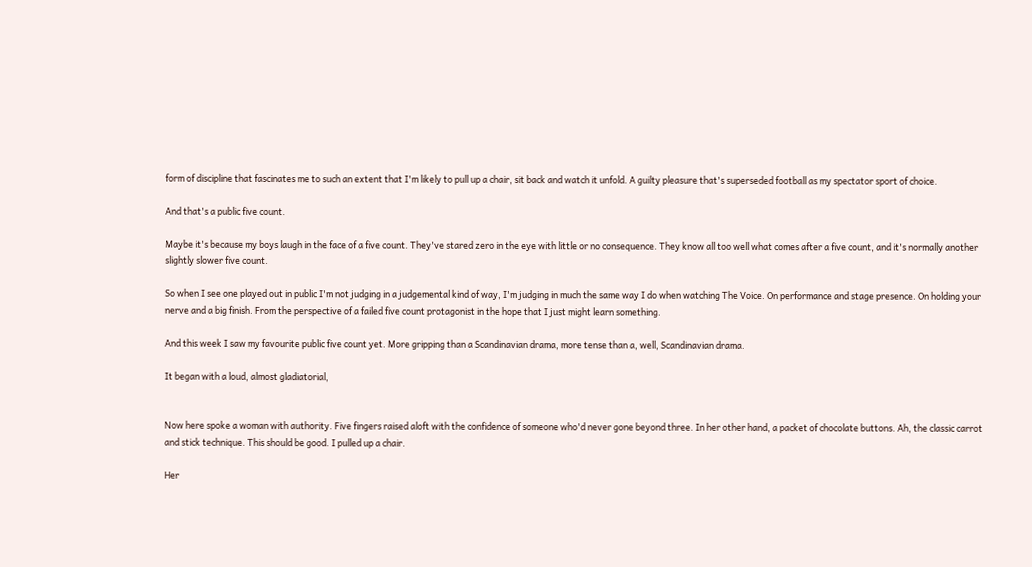form of discipline that fascinates me to such an extent that I'm likely to pull up a chair, sit back and watch it unfold. A guilty pleasure that's superseded football as my spectator sport of choice.

And that's a public five count.

Maybe it's because my boys laugh in the face of a five count. They've stared zero in the eye with little or no consequence. They know all too well what comes after a five count, and it's normally another slightly slower five count.

So when I see one played out in public I'm not judging in a judgemental kind of way, I'm judging in much the same way I do when watching The Voice. On performance and stage presence. On holding your nerve and a big finish. From the perspective of a failed five count protagonist in the hope that I just might learn something.

And this week I saw my favourite public five count yet. More gripping than a Scandinavian drama, more tense than a, well, Scandinavian drama.

It began with a loud, almost gladiatorial,


Now here spoke a woman with authority. Five fingers raised aloft with the confidence of someone who'd never gone beyond three. In her other hand, a packet of chocolate buttons. Ah, the classic carrot and stick technique. This should be good. I pulled up a chair.

Her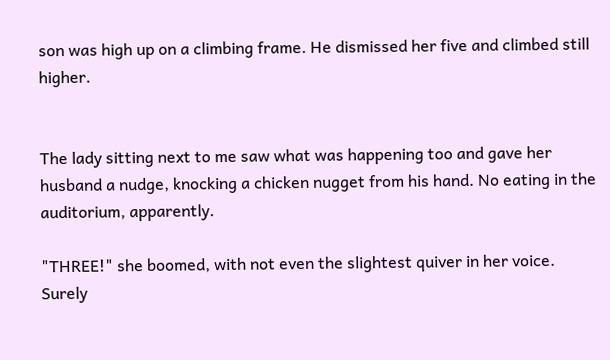son was high up on a climbing frame. He dismissed her five and climbed still higher.


The lady sitting next to me saw what was happening too and gave her husband a nudge, knocking a chicken nugget from his hand. No eating in the auditorium, apparently.

"THREE!" she boomed, with not even the slightest quiver in her voice. Surely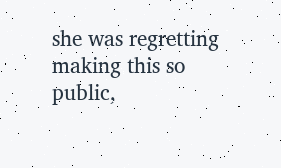she was regretting making this so public,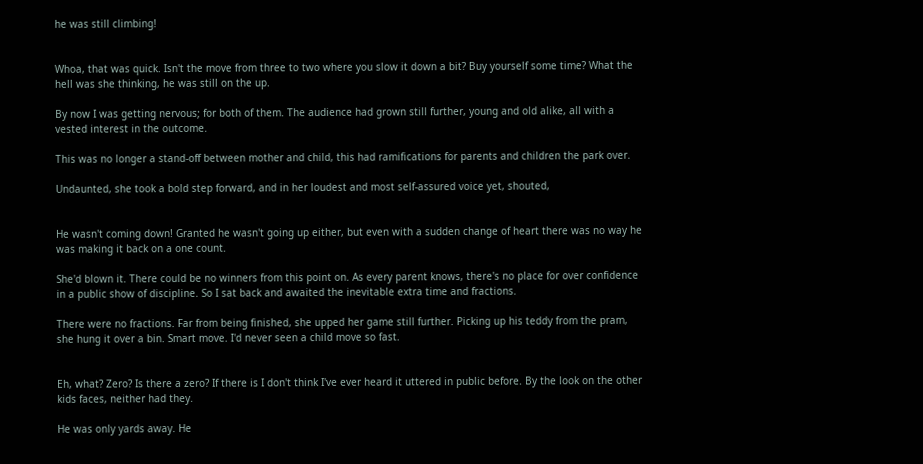he was still climbing!


Whoa, that was quick. Isn't the move from three to two where you slow it down a bit? Buy yourself some time? What the hell was she thinking, he was still on the up.

By now I was getting nervous; for both of them. The audience had grown still further, young and old alike, all with a vested interest in the outcome.

This was no longer a stand-off between mother and child, this had ramifications for parents and children the park over.

Undaunted, she took a bold step forward, and in her loudest and most self-assured voice yet, shouted,


He wasn't coming down! Granted he wasn't going up either, but even with a sudden change of heart there was no way he was making it back on a one count.

She'd blown it. There could be no winners from this point on. As every parent knows, there's no place for over confidence in a public show of discipline. So I sat back and awaited the inevitable extra time and fractions.

There were no fractions. Far from being finished, she upped her game still further. Picking up his teddy from the pram, she hung it over a bin. Smart move. I'd never seen a child move so fast.


Eh, what? Zero? Is there a zero? If there is I don't think I've ever heard it uttered in public before. By the look on the other kids faces, neither had they.

He was only yards away. He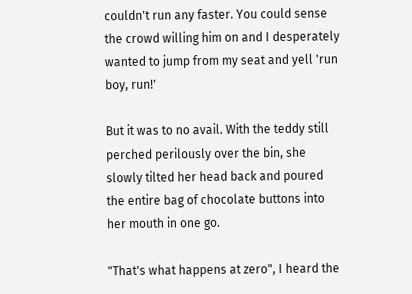couldn't run any faster. You could sense the crowd willing him on and I desperately wanted to jump from my seat and yell 'run boy, run!'

But it was to no avail. With the teddy still perched perilously over the bin, she slowly tilted her head back and poured the entire bag of chocolate buttons into her mouth in one go.

"That's what happens at zero", I heard the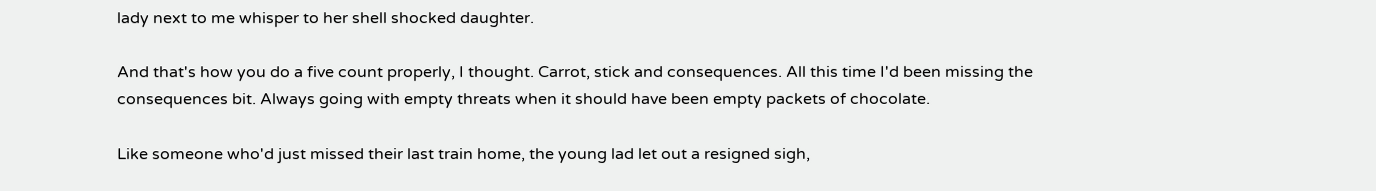lady next to me whisper to her shell shocked daughter.

And that's how you do a five count properly, I thought. Carrot, stick and consequences. All this time I'd been missing the consequences bit. Always going with empty threats when it should have been empty packets of chocolate.

Like someone who'd just missed their last train home, the young lad let out a resigned sigh,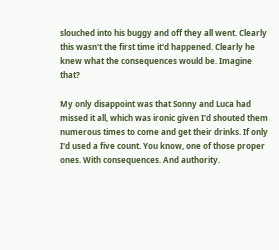slouched into his buggy and off they all went. Clearly this wasn't the first time it'd happened. Clearly he knew what the consequences would be. Imagine that?

My only disappoint was that Sonny and Luca had missed it all, which was ironic given I'd shouted them numerous times to come and get their drinks. If only I'd used a five count. You know, one of those proper ones. With consequences. And authority.